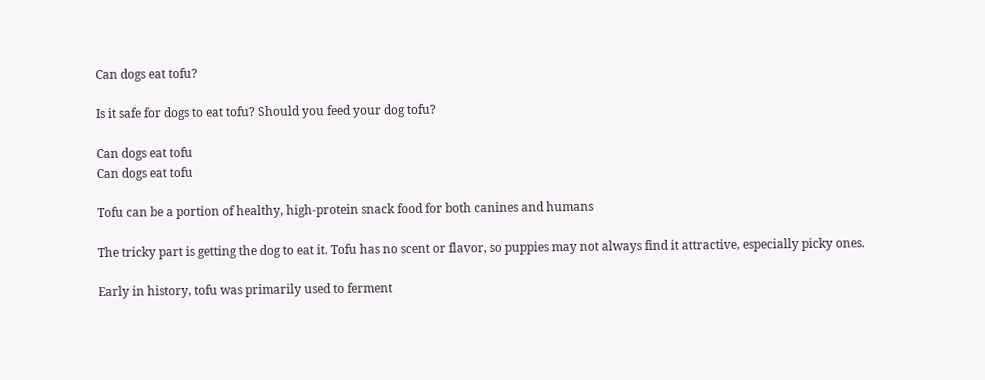Can dogs eat tofu?

Is it safe for dogs to eat tofu? Should you feed your dog tofu?

Can dogs eat tofu
Can dogs eat tofu

Tofu can be a portion of healthy, high-protein snack food for both canines and humans

The tricky part is getting the dog to eat it. Tofu has no scent or flavor, so puppies may not always find it attractive, especially picky ones.

Early in history, tofu was primarily used to ferment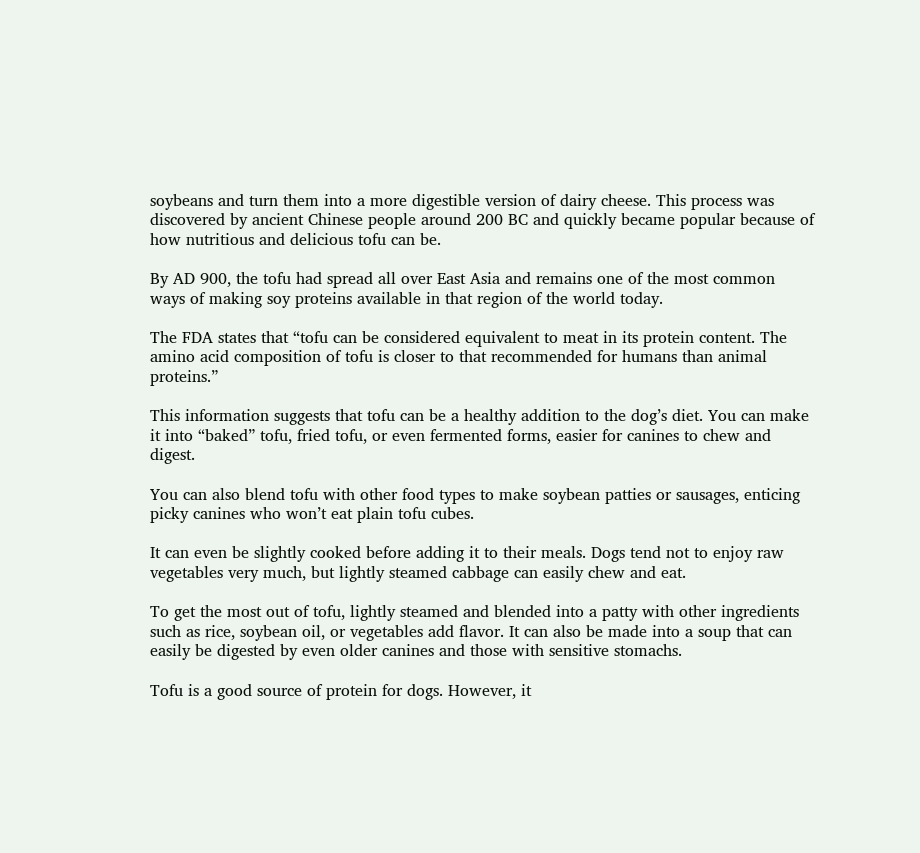soybeans and turn them into a more digestible version of dairy cheese. This process was discovered by ancient Chinese people around 200 BC and quickly became popular because of how nutritious and delicious tofu can be.

By AD 900, the tofu had spread all over East Asia and remains one of the most common ways of making soy proteins available in that region of the world today.

The FDA states that “tofu can be considered equivalent to meat in its protein content. The amino acid composition of tofu is closer to that recommended for humans than animal proteins.”

This information suggests that tofu can be a healthy addition to the dog’s diet. You can make it into “baked” tofu, fried tofu, or even fermented forms, easier for canines to chew and digest.

You can also blend tofu with other food types to make soybean patties or sausages, enticing picky canines who won’t eat plain tofu cubes.

It can even be slightly cooked before adding it to their meals. Dogs tend not to enjoy raw vegetables very much, but lightly steamed cabbage can easily chew and eat.

To get the most out of tofu, lightly steamed and blended into a patty with other ingredients such as rice, soybean oil, or vegetables add flavor. It can also be made into a soup that can easily be digested by even older canines and those with sensitive stomachs.

Tofu is a good source of protein for dogs. However, it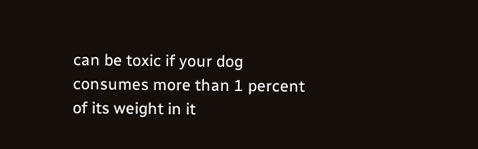can be toxic if your dog consumes more than 1 percent of its weight in it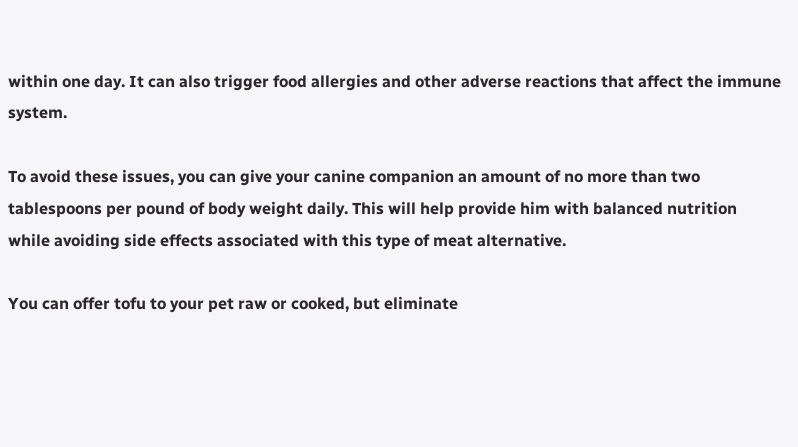within one day. It can also trigger food allergies and other adverse reactions that affect the immune system.

To avoid these issues, you can give your canine companion an amount of no more than two tablespoons per pound of body weight daily. This will help provide him with balanced nutrition while avoiding side effects associated with this type of meat alternative.

You can offer tofu to your pet raw or cooked, but eliminate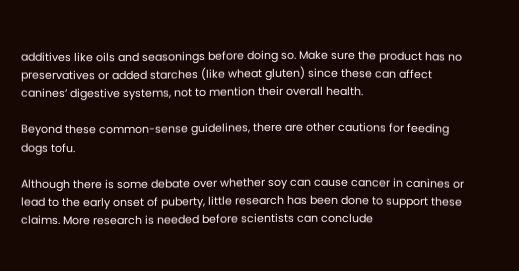additives like oils and seasonings before doing so. Make sure the product has no preservatives or added starches (like wheat gluten) since these can affect canines’ digestive systems, not to mention their overall health.

Beyond these common-sense guidelines, there are other cautions for feeding dogs tofu.

Although there is some debate over whether soy can cause cancer in canines or lead to the early onset of puberty, little research has been done to support these claims. More research is needed before scientists can conclude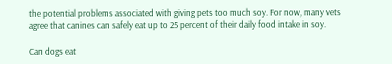the potential problems associated with giving pets too much soy. For now, many vets agree that canines can safely eat up to 25 percent of their daily food intake in soy.

Can dogs eat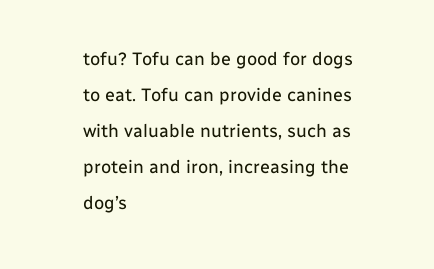tofu? Tofu can be good for dogs to eat. Tofu can provide canines with valuable nutrients, such as protein and iron, increasing the dog’s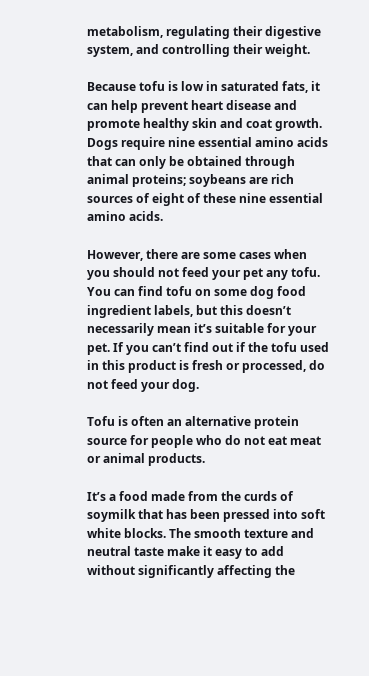metabolism, regulating their digestive system, and controlling their weight.

Because tofu is low in saturated fats, it can help prevent heart disease and promote healthy skin and coat growth. Dogs require nine essential amino acids that can only be obtained through animal proteins; soybeans are rich sources of eight of these nine essential amino acids.

However, there are some cases when you should not feed your pet any tofu. You can find tofu on some dog food ingredient labels, but this doesn’t necessarily mean it’s suitable for your pet. If you can’t find out if the tofu used in this product is fresh or processed, do not feed your dog.

Tofu is often an alternative protein source for people who do not eat meat or animal products.

It’s a food made from the curds of soymilk that has been pressed into soft white blocks. The smooth texture and neutral taste make it easy to add without significantly affecting the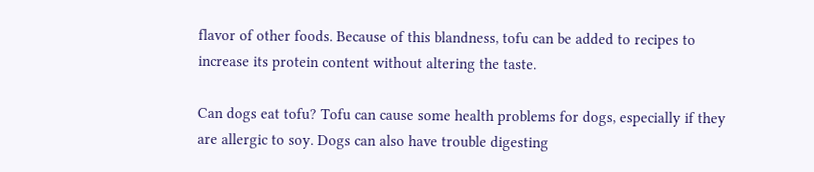flavor of other foods. Because of this blandness, tofu can be added to recipes to increase its protein content without altering the taste.

Can dogs eat tofu? Tofu can cause some health problems for dogs, especially if they are allergic to soy. Dogs can also have trouble digesting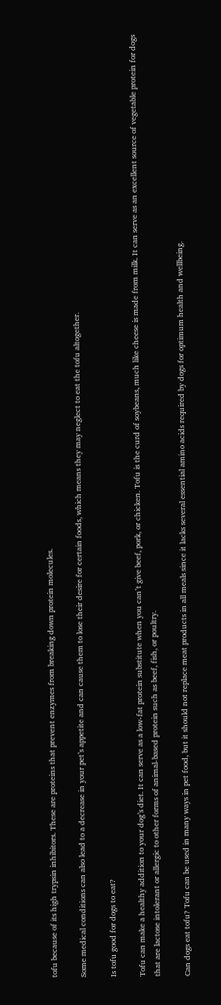tofu because of its high trypsin inhibitors. These are proteins that prevent enzymes from breaking down protein molecules.

Some medical conditions can also lead to a decrease in your pet’s appetite and can cause them to lose their desire for certain foods, which means they may neglect to eat the tofu altogether.

Is tofu good for dogs to eat?

Tofu can make a healthy addition to your dog’s diet. It can serve as a low-fat protein substitute when you can’t give beef, pork, or chicken. Tofu is the curd of soybeans, much like cheese is made from milk. It can serve as an excellent source of vegetable protein for dogs that are lactose intolerant or allergic to other forms of animal-based protein such as beef, fish, or poultry.

Can dogs eat tofu? Tofu can be used in many ways in pet food, but it should not replace meat products in all meals since it lacks several essential amino acids required by dogs for optimum health and wellbeing.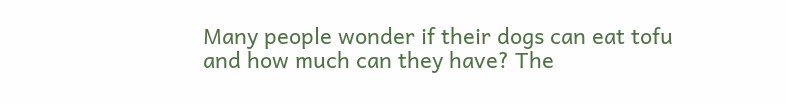Many people wonder if their dogs can eat tofu and how much can they have? The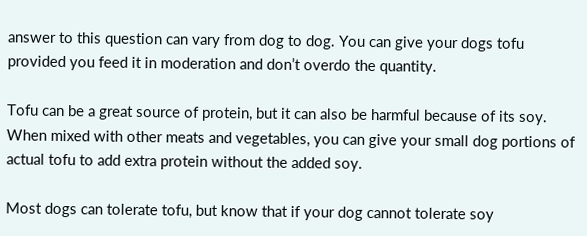answer to this question can vary from dog to dog. You can give your dogs tofu provided you feed it in moderation and don’t overdo the quantity.

Tofu can be a great source of protein, but it can also be harmful because of its soy. When mixed with other meats and vegetables, you can give your small dog portions of actual tofu to add extra protein without the added soy.

Most dogs can tolerate tofu, but know that if your dog cannot tolerate soy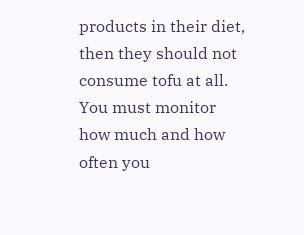products in their diet, then they should not consume tofu at all. You must monitor how much and how often you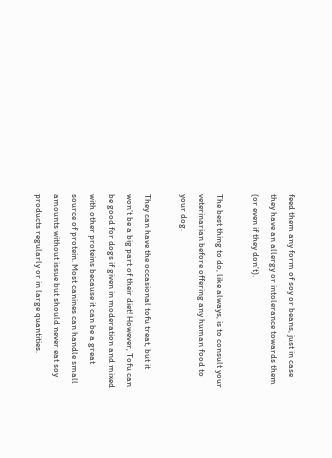feed them any form of soy or beans, just in case they have an allergy or intolerance towards them (or even if they don’t).

The best thing to do, like always, is to consult your veterinarian before offering any human food to your dog.

They can have the occasional tofu treat, but it won’t be a big part of their diet! However, Tofu can be good for dogs if given in moderation and mixed with other proteins because it can be a great source of protein. Most canines can handle small amounts without issue but should never eat soy products regularly or in large quantities.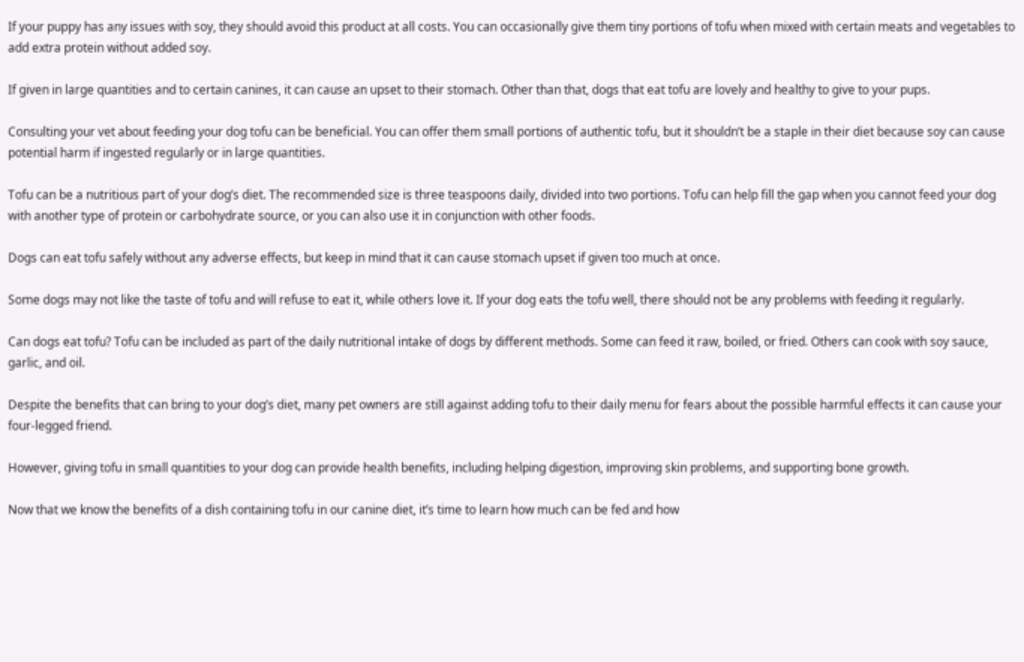If your puppy has any issues with soy, they should avoid this product at all costs. You can occasionally give them tiny portions of tofu when mixed with certain meats and vegetables to add extra protein without added soy.

If given in large quantities and to certain canines, it can cause an upset to their stomach. Other than that, dogs that eat tofu are lovely and healthy to give to your pups.

Consulting your vet about feeding your dog tofu can be beneficial. You can offer them small portions of authentic tofu, but it shouldn’t be a staple in their diet because soy can cause potential harm if ingested regularly or in large quantities.

Tofu can be a nutritious part of your dog’s diet. The recommended size is three teaspoons daily, divided into two portions. Tofu can help fill the gap when you cannot feed your dog with another type of protein or carbohydrate source, or you can also use it in conjunction with other foods.

Dogs can eat tofu safely without any adverse effects, but keep in mind that it can cause stomach upset if given too much at once.

Some dogs may not like the taste of tofu and will refuse to eat it, while others love it. If your dog eats the tofu well, there should not be any problems with feeding it regularly.

Can dogs eat tofu? Tofu can be included as part of the daily nutritional intake of dogs by different methods. Some can feed it raw, boiled, or fried. Others can cook with soy sauce, garlic, and oil.

Despite the benefits that can bring to your dog’s diet, many pet owners are still against adding tofu to their daily menu for fears about the possible harmful effects it can cause your four-legged friend.

However, giving tofu in small quantities to your dog can provide health benefits, including helping digestion, improving skin problems, and supporting bone growth.

Now that we know the benefits of a dish containing tofu in our canine diet, it’s time to learn how much can be fed and how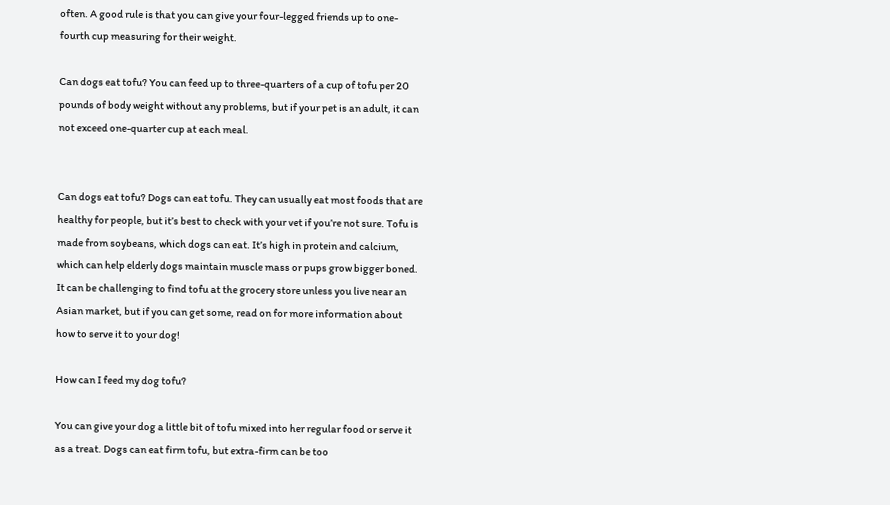often. A good rule is that you can give your four-legged friends up to one-fourth cup measuring for their weight.

Can dogs eat tofu? You can feed up to three-quarters of a cup of tofu per 20 pounds of body weight without any problems, but if your pet is an adult, it can not exceed one-quarter cup at each meal.


Can dogs eat tofu? Dogs can eat tofu. They can usually eat most foods that are healthy for people, but it’s best to check with your vet if you’re not sure. Tofu is made from soybeans, which dogs can eat. It’s high in protein and calcium, which can help elderly dogs maintain muscle mass or pups grow bigger boned. It can be challenging to find tofu at the grocery store unless you live near an Asian market, but if you can get some, read on for more information about how to serve it to your dog!

How can I feed my dog tofu?

You can give your dog a little bit of tofu mixed into her regular food or serve it as a treat. Dogs can eat firm tofu, but extra-firm can be too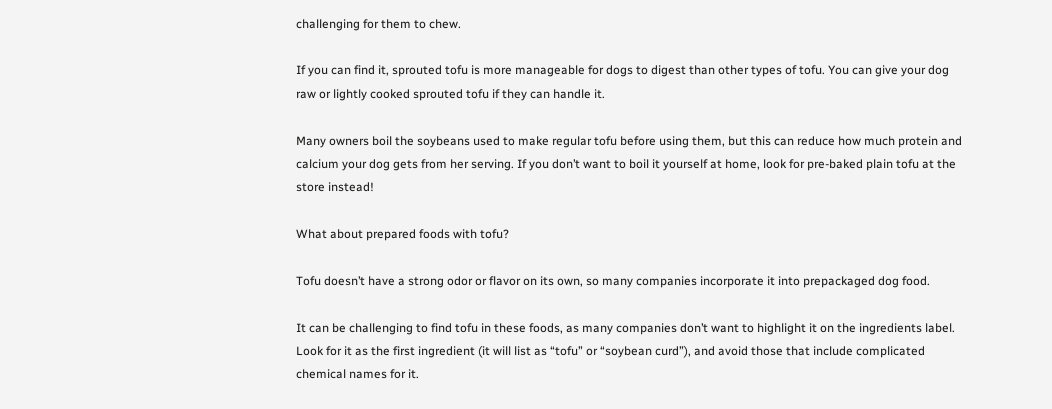challenging for them to chew.

If you can find it, sprouted tofu is more manageable for dogs to digest than other types of tofu. You can give your dog raw or lightly cooked sprouted tofu if they can handle it.

Many owners boil the soybeans used to make regular tofu before using them, but this can reduce how much protein and calcium your dog gets from her serving. If you don’t want to boil it yourself at home, look for pre-baked plain tofu at the store instead!

What about prepared foods with tofu?

Tofu doesn’t have a strong odor or flavor on its own, so many companies incorporate it into prepackaged dog food.

It can be challenging to find tofu in these foods, as many companies don’t want to highlight it on the ingredients label. Look for it as the first ingredient (it will list as “tofu” or “soybean curd”), and avoid those that include complicated chemical names for it.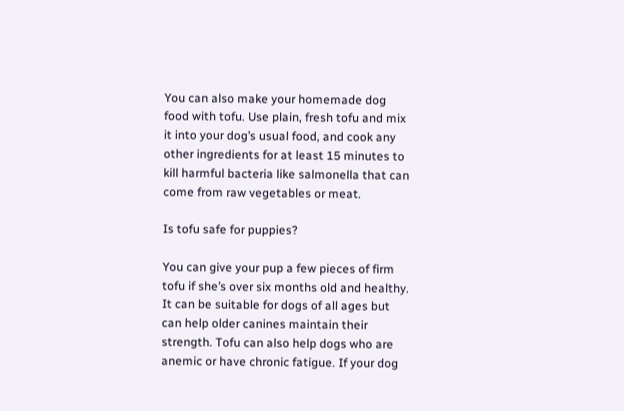You can also make your homemade dog food with tofu. Use plain, fresh tofu and mix it into your dog’s usual food, and cook any other ingredients for at least 15 minutes to kill harmful bacteria like salmonella that can come from raw vegetables or meat.

Is tofu safe for puppies?

You can give your pup a few pieces of firm tofu if she’s over six months old and healthy. It can be suitable for dogs of all ages but can help older canines maintain their strength. Tofu can also help dogs who are anemic or have chronic fatigue. If your dog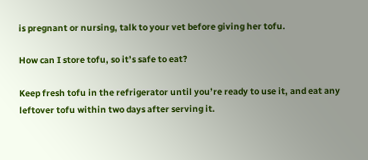is pregnant or nursing, talk to your vet before giving her tofu.

How can I store tofu, so it’s safe to eat?

Keep fresh tofu in the refrigerator until you’re ready to use it, and eat any leftover tofu within two days after serving it.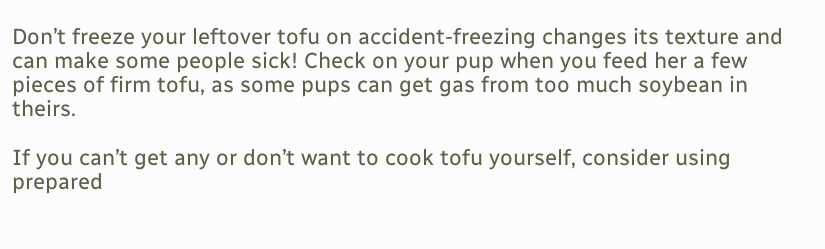Don’t freeze your leftover tofu on accident-freezing changes its texture and can make some people sick! Check on your pup when you feed her a few pieces of firm tofu, as some pups can get gas from too much soybean in theirs.

If you can’t get any or don’t want to cook tofu yourself, consider using prepared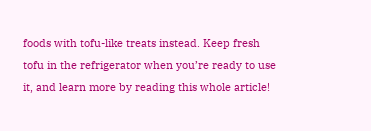foods with tofu-like treats instead. Keep fresh tofu in the refrigerator when you’re ready to use it, and learn more by reading this whole article!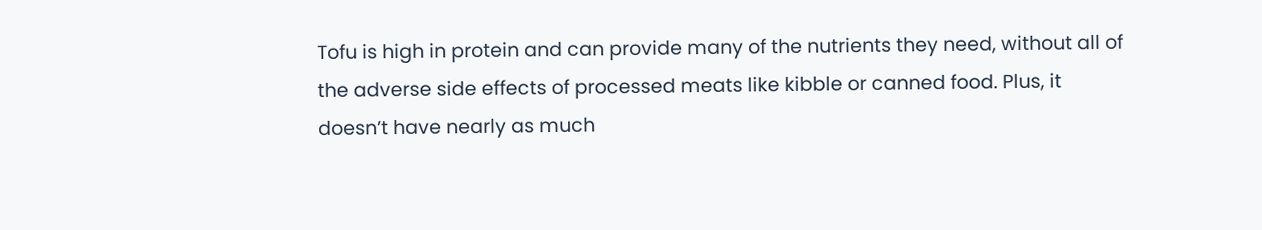Tofu is high in protein and can provide many of the nutrients they need, without all of the adverse side effects of processed meats like kibble or canned food. Plus, it doesn’t have nearly as much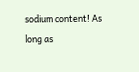sodium content! As long as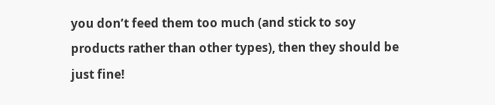you don’t feed them too much (and stick to soy products rather than other types), then they should be just fine!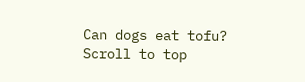Can dogs eat tofu?
Scroll to top